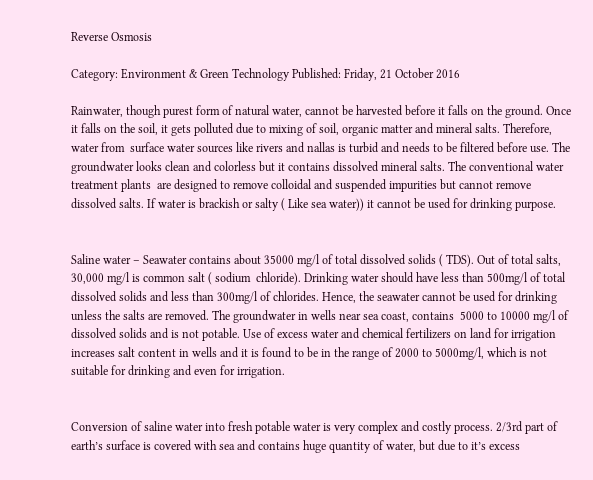Reverse Osmosis

Category: Environment & Green Technology Published: Friday, 21 October 2016

Rainwater, though purest form of natural water, cannot be harvested before it falls on the ground. Once it falls on the soil, it gets polluted due to mixing of soil, organic matter and mineral salts. Therefore, water from  surface water sources like rivers and nallas is turbid and needs to be filtered before use. The groundwater looks clean and colorless but it contains dissolved mineral salts. The conventional water treatment plants  are designed to remove colloidal and suspended impurities but cannot remove dissolved salts. If water is brackish or salty ( Like sea water)) it cannot be used for drinking purpose.


Saline water – Seawater contains about 35000 mg/l of total dissolved solids ( TDS). Out of total salts, 30,000 mg/l is common salt ( sodium  chloride). Drinking water should have less than 500mg/l of total dissolved solids and less than 300mg/l of chlorides. Hence, the seawater cannot be used for drinking unless the salts are removed. The groundwater in wells near sea coast, contains  5000 to 10000 mg/l of dissolved solids and is not potable. Use of excess water and chemical fertilizers on land for irrigation increases salt content in wells and it is found to be in the range of 2000 to 5000mg/l, which is not suitable for drinking and even for irrigation.


Conversion of saline water into fresh potable water is very complex and costly process. 2/3rd part of earth’s surface is covered with sea and contains huge quantity of water, but due to it’s excess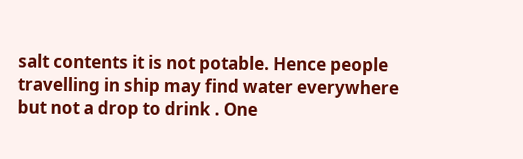salt contents it is not potable. Hence people travelling in ship may find water everywhere but not a drop to drink . One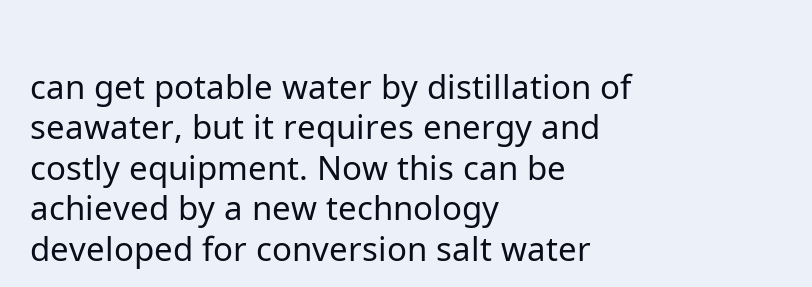can get potable water by distillation of seawater, but it requires energy and costly equipment. Now this can be achieved by a new technology developed for conversion salt water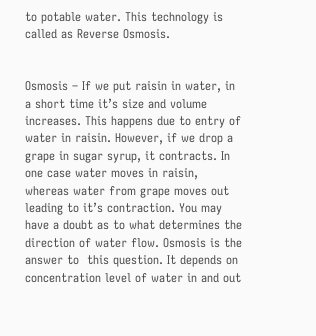to potable water. This technology is called as Reverse Osmosis.


Osmosis – If we put raisin in water, in a short time it’s size and volume increases. This happens due to entry of water in raisin. However, if we drop a grape in sugar syrup, it contracts. In one case water moves in raisin, whereas water from grape moves out leading to it’s contraction. You may have a doubt as to what determines the direction of water flow. Osmosis is the answer to  this question. It depends on concentration level of water in and out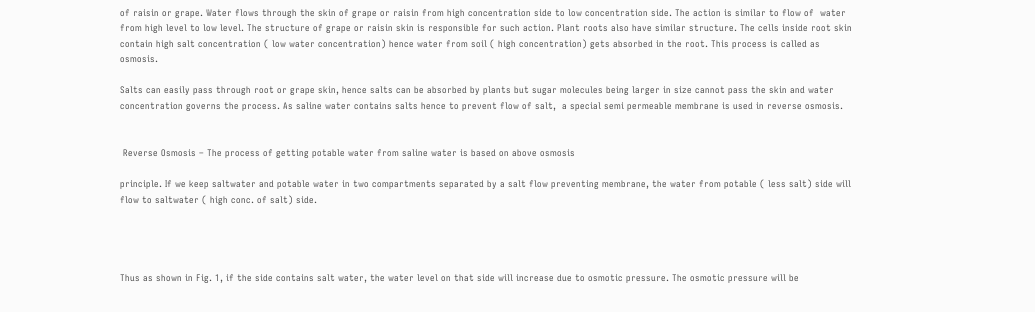of raisin or grape. Water flows through the skin of grape or raisin from high concentration side to low concentration side. The action is similar to flow of  water from high level to low level. The structure of grape or raisin skin is responsible for such action. Plant roots also have similar structure. The cells inside root skin contain high salt concentration ( low water concentration) hence water from soil ( high concentration) gets absorbed in the root. This process is called as osmosis.

Salts can easily pass through root or grape skin, hence salts can be absorbed by plants but sugar molecules being larger in size cannot pass the skin and water concentration governs the process. As saline water contains salts hence to prevent flow of salt,  a special semi permeable membrane is used in reverse osmosis.


 Reverse Osmosis – The process of getting potable water from saline water is based on above osmosis

principle. If we keep saltwater and potable water in two compartments separated by a salt flow preventing membrane, the water from potable ( less salt) side will flow to saltwater ( high conc. of salt) side.




Thus as shown in Fig. 1, if the side contains salt water, the water level on that side will increase due to osmotic pressure. The osmotic pressure will be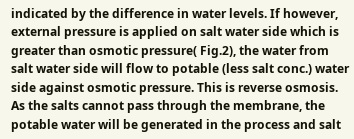indicated by the difference in water levels. If however, external pressure is applied on salt water side which is greater than osmotic pressure( Fig.2), the water from salt water side will flow to potable (less salt conc.) water side against osmotic pressure. This is reverse osmosis. As the salts cannot pass through the membrane, the potable water will be generated in the process and salt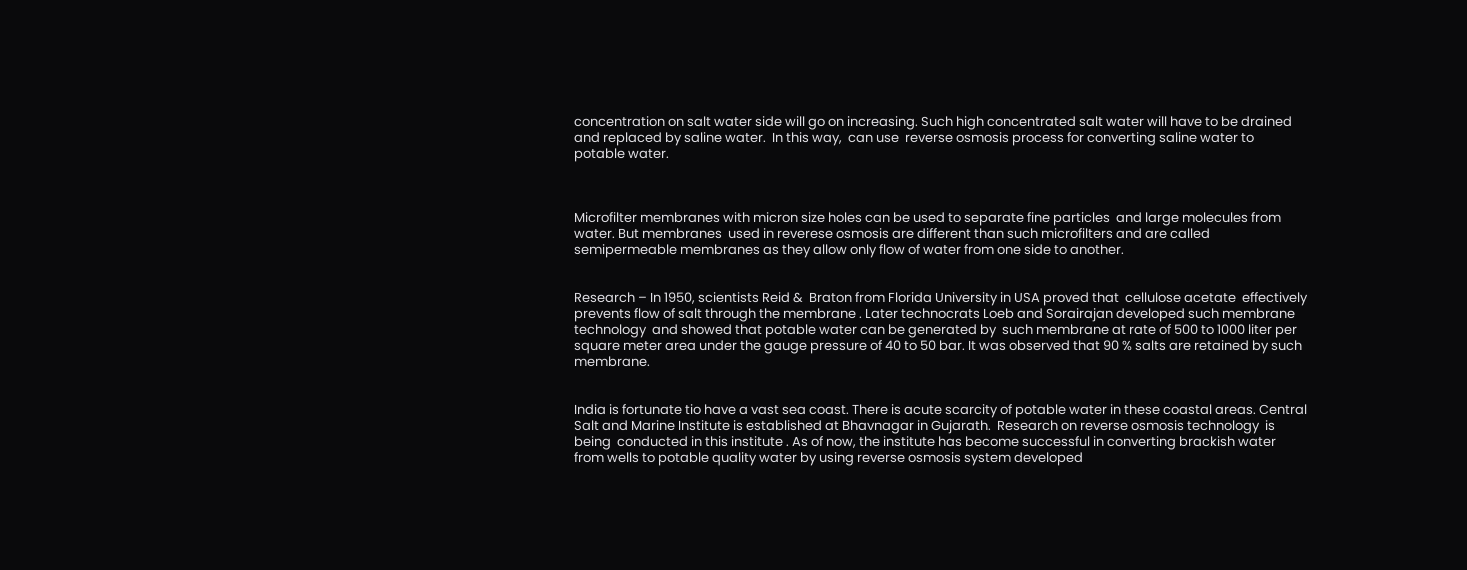concentration on salt water side will go on increasing. Such high concentrated salt water will have to be drained and replaced by saline water.  In this way,  can use  reverse osmosis process for converting saline water to potable water.



Microfilter membranes with micron size holes can be used to separate fine particles  and large molecules from water. But membranes  used in reverese osmosis are different than such microfilters and are called semipermeable membranes as they allow only flow of water from one side to another.


Research – In 1950, scientists Reid &  Braton from Florida University in USA proved that  cellulose acetate  effectively prevents flow of salt through the membrane . Later technocrats Loeb and Sorairajan developed such membrane technology  and showed that potable water can be generated by  such membrane at rate of 500 to 1000 liter per square meter area under the gauge pressure of 40 to 50 bar. It was observed that 90 % salts are retained by such membrane.


India is fortunate tio have a vast sea coast. There is acute scarcity of potable water in these coastal areas. Central Salt and Marine Institute is established at Bhavnagar in Gujarath.  Research on reverse osmosis technology  is being  conducted in this institute . As of now, the institute has become successful in converting brackish water from wells to potable quality water by using reverse osmosis system developed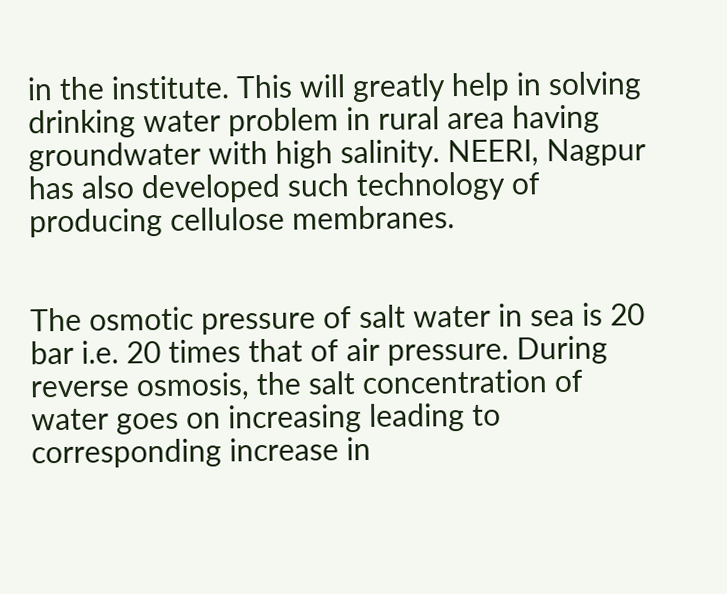in the institute. This will greatly help in solving drinking water problem in rural area having groundwater with high salinity. NEERI, Nagpur has also developed such technology of producing cellulose membranes.


The osmotic pressure of salt water in sea is 20 bar i.e. 20 times that of air pressure. During reverse osmosis, the salt concentration of water goes on increasing leading to corresponding increase in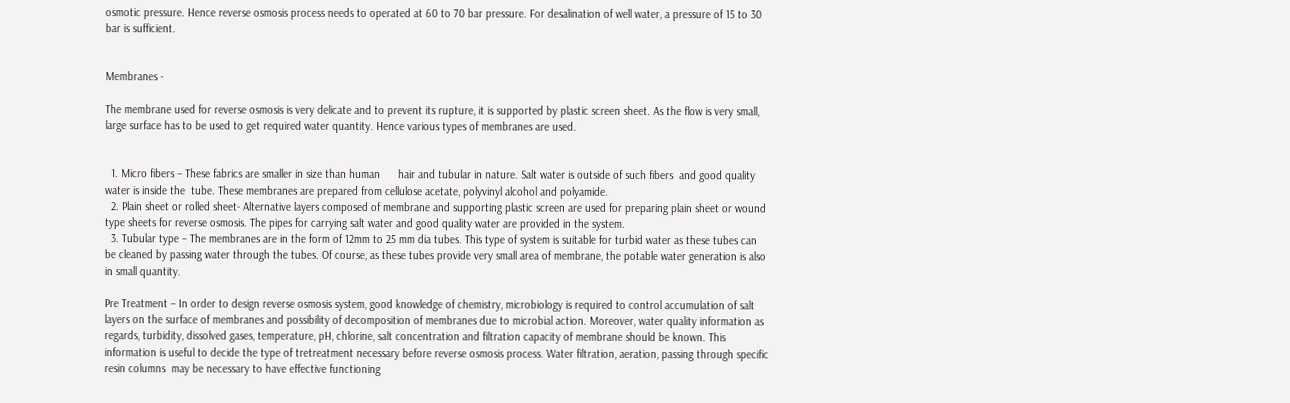osmotic pressure. Hence reverse osmosis process needs to operated at 60 to 70 bar pressure. For desalination of well water, a pressure of 15 to 30 bar is sufficient.


Membranes -

The membrane used for reverse osmosis is very delicate and to prevent its rupture, it is supported by plastic screen sheet. As the flow is very small, large surface has to be used to get required water quantity. Hence various types of membranes are used.


  1. Micro fibers – These fabrics are smaller in size than human      hair and tubular in nature. Salt water is outside of such fibers  and good quality water is inside the  tube. These membranes are prepared from cellulose acetate, polyvinyl alcohol and polyamide.
  2. Plain sheet or rolled sheet- Alternative layers composed of membrane and supporting plastic screen are used for preparing plain sheet or wound type sheets for reverse osmosis. The pipes for carrying salt water and good quality water are provided in the system.
  3. Tubular type – The membranes are in the form of 12mm to 25 mm dia tubes. This type of system is suitable for turbid water as these tubes can be cleaned by passing water through the tubes. Of course, as these tubes provide very small area of membrane, the potable water generation is also in small quantity.

Pre Treatment – In order to design reverse osmosis system, good knowledge of chemistry, microbiology is required to control accumulation of salt layers on the surface of membranes and possibility of decomposition of membranes due to microbial action. Moreover, water quality information as regards, turbidity, dissolved gases, temperature, pH, chlorine, salt concentration and filtration capacity of membrane should be known. This information is useful to decide the type of tretreatment necessary before reverse osmosis process. Water filtration, aeration, passing through specific resin columns  may be necessary to have effective functioning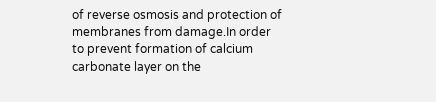of reverse osmosis and protection of membranes from damage.In order to prevent formation of calcium carbonate layer on the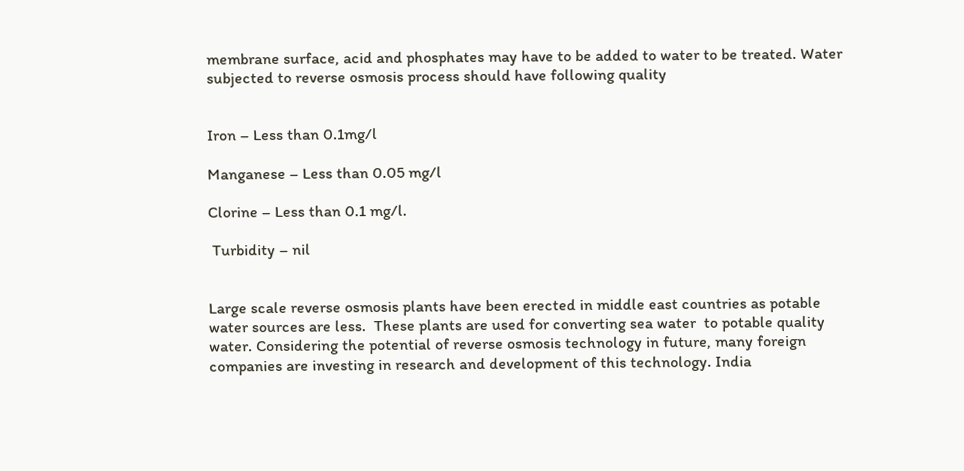membrane surface, acid and phosphates may have to be added to water to be treated. Water subjected to reverse osmosis process should have following quality


Iron – Less than 0.1mg/l

Manganese – Less than 0.05 mg/l

Clorine – Less than 0.1 mg/l.

 Turbidity – nil


Large scale reverse osmosis plants have been erected in middle east countries as potable water sources are less.  These plants are used for converting sea water  to potable quality water. Considering the potential of reverse osmosis technology in future, many foreign companies are investing in research and development of this technology. India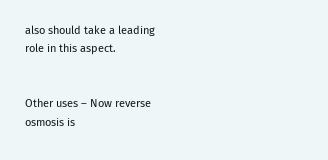also should take a leading role in this aspect.


Other uses – Now reverse osmosis is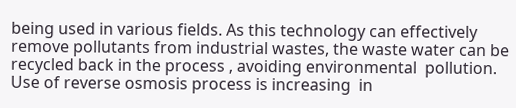being used in various fields. As this technology can effectively remove pollutants from industrial wastes, the waste water can be recycled back in the process , avoiding environmental  pollution. Use of reverse osmosis process is increasing  in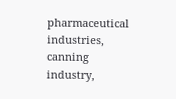pharmaceutical industries, canning industry,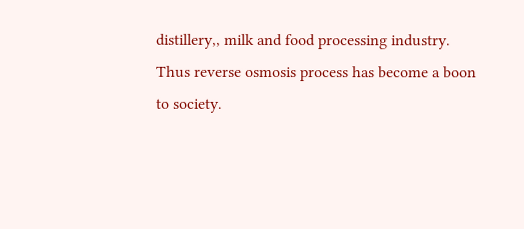distillery,, milk and food processing industry. Thus reverse osmosis process has become a boon to society.